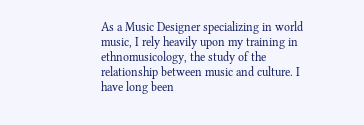As a Music Designer specializing in world music, I rely heavily upon my training in ethnomusicology, the study of the relationship between music and culture. I have long been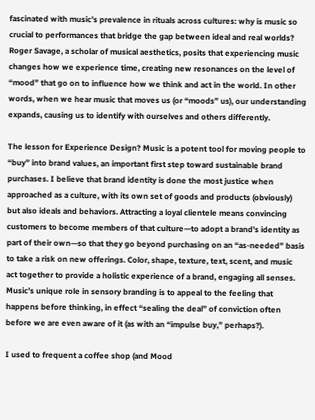fascinated with music’s prevalence in rituals across cultures: why is music so crucial to performances that bridge the gap between ideal and real worlds? Roger Savage, a scholar of musical aesthetics, posits that experiencing music changes how we experience time, creating new resonances on the level of “mood” that go on to influence how we think and act in the world. In other words, when we hear music that moves us (or “moods” us), our understanding expands, causing us to identify with ourselves and others differently.

The lesson for Experience Design? Music is a potent tool for moving people to “buy” into brand values, an important first step toward sustainable brand purchases. I believe that brand identity is done the most justice when approached as a culture, with its own set of goods and products (obviously) but also ideals and behaviors. Attracting a loyal clientele means convincing customers to become members of that culture—to adopt a brand’s identity as part of their own—so that they go beyond purchasing on an “as-needed” basis to take a risk on new offerings. Color, shape, texture, text, scent, and music act together to provide a holistic experience of a brand, engaging all senses. Music’s unique role in sensory branding is to appeal to the feeling that happens before thinking, in effect “sealing the deal” of conviction often before we are even aware of it (as with an “impulse buy,” perhaps?).

I used to frequent a coffee shop (and Mood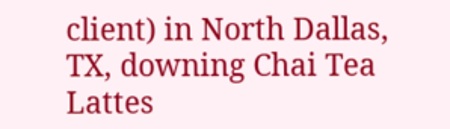client) in North Dallas, TX, downing Chai Tea Lattes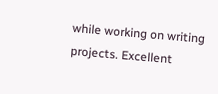while working on writing projects. Excellent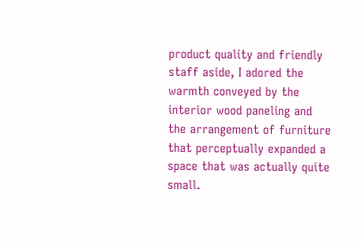product quality and friendly staff aside, I adored the warmth conveyed by the interior wood paneling and the arrangement of furniture that perceptually expanded a space that was actually quite small.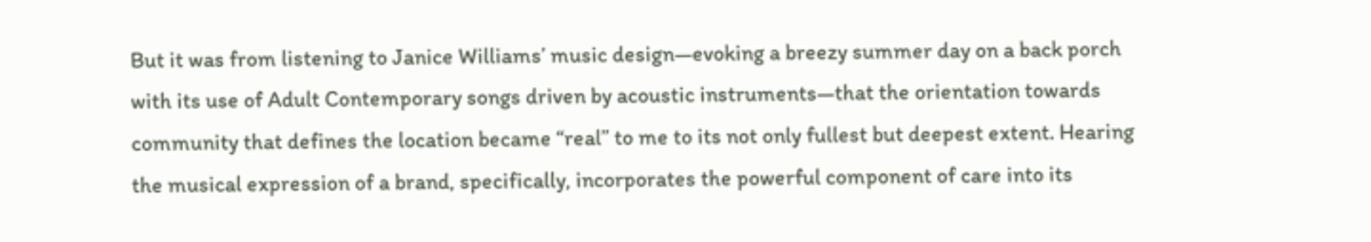But it was from listening to Janice Williams’ music design—evoking a breezy summer day on a back porch with its use of Adult Contemporary songs driven by acoustic instruments—that the orientation towards community that defines the location became “real” to me to its not only fullest but deepest extent. Hearing the musical expression of a brand, specifically, incorporates the powerful component of care into its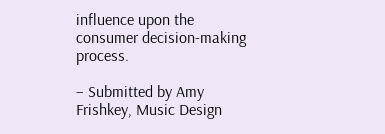influence upon the consumer decision-making process.

– Submitted by Amy Frishkey, Music Design